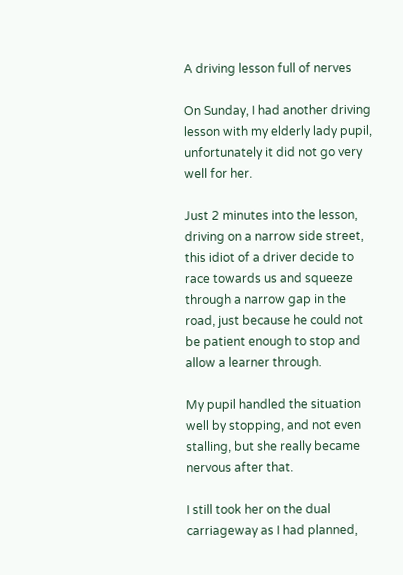A driving lesson full of nerves

On Sunday, I had another driving lesson with my elderly lady pupil, unfortunately it did not go very well for her.

Just 2 minutes into the lesson, driving on a narrow side street, this idiot of a driver decide to race towards us and squeeze through a narrow gap in the road, just because he could not be patient enough to stop and allow a learner through.

My pupil handled the situation well by stopping, and not even stalling, but she really became nervous after that.

I still took her on the dual carriageway as I had planned,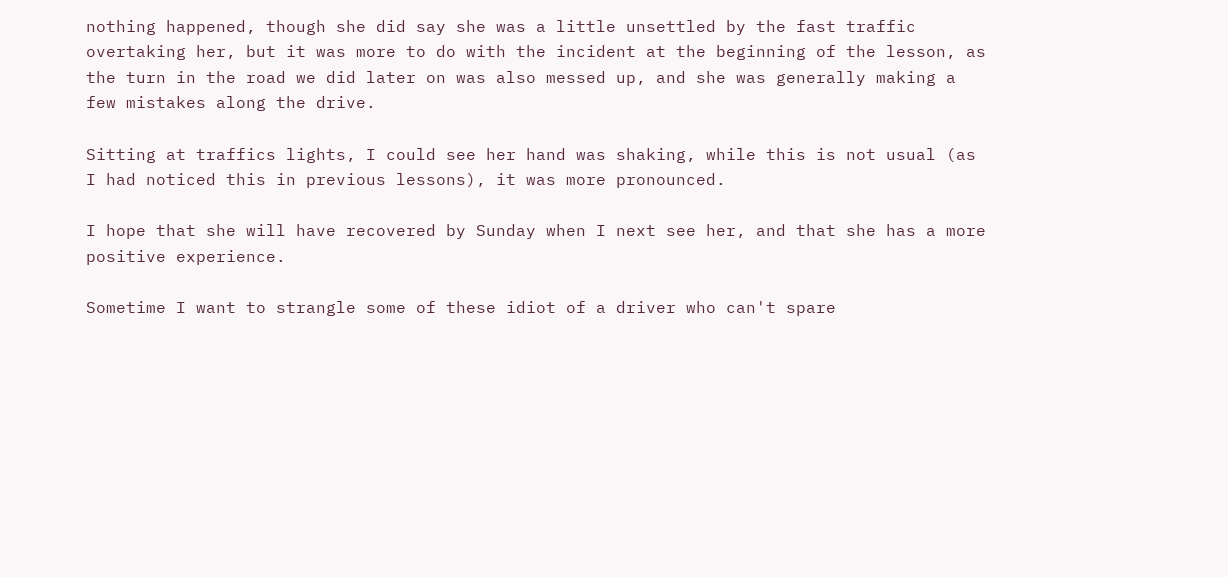nothing happened, though she did say she was a little unsettled by the fast traffic overtaking her, but it was more to do with the incident at the beginning of the lesson, as the turn in the road we did later on was also messed up, and she was generally making a few mistakes along the drive.

Sitting at traffics lights, I could see her hand was shaking, while this is not usual (as I had noticed this in previous lessons), it was more pronounced.

I hope that she will have recovered by Sunday when I next see her, and that she has a more positive experience.

Sometime I want to strangle some of these idiot of a driver who can't spare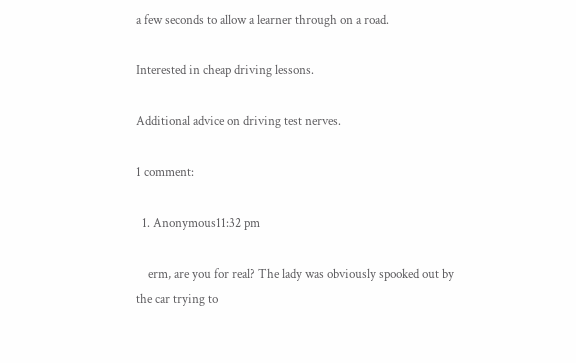a few seconds to allow a learner through on a road.

Interested in cheap driving lessons.

Additional advice on driving test nerves.

1 comment:

  1. Anonymous11:32 pm

    erm, are you for real? The lady was obviously spooked out by the car trying to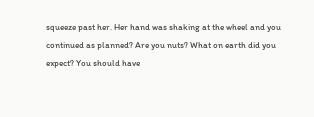squeeze past her. Her hand was shaking at the wheel and you continued as planned? Are you nuts? What on earth did you expect? You should have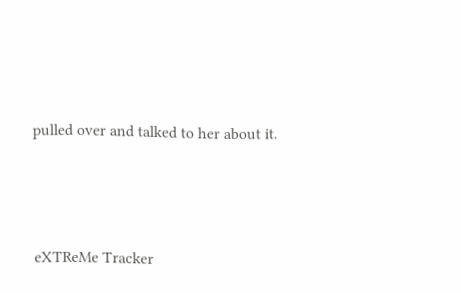pulled over and talked to her about it.




eXTReMe Tracker